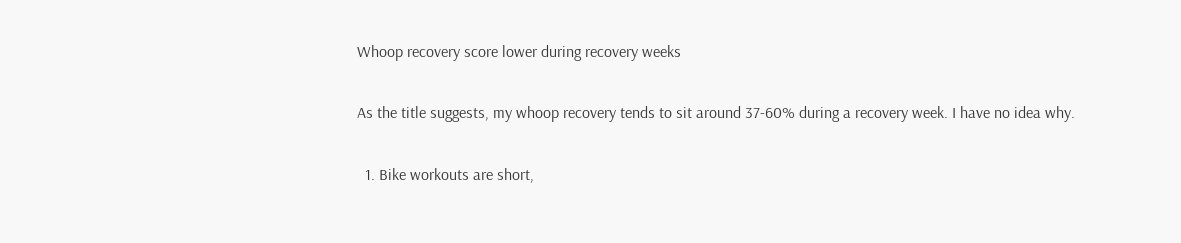Whoop recovery score lower during recovery weeks

As the title suggests, my whoop recovery tends to sit around 37-60% during a recovery week. I have no idea why.

  1. Bike workouts are short,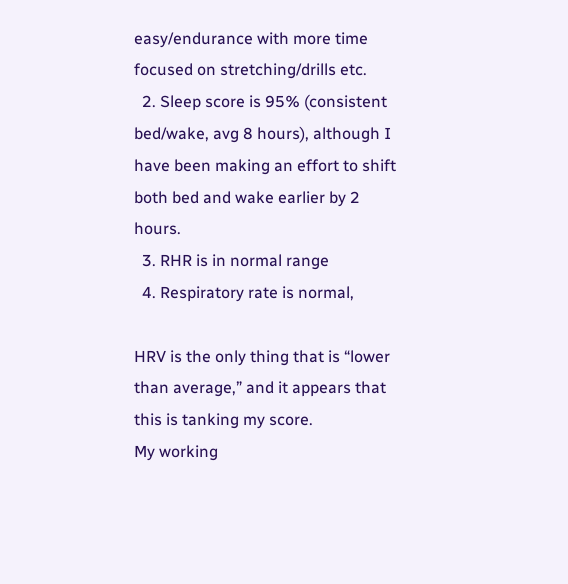easy/endurance with more time focused on stretching/drills etc.
  2. Sleep score is 95% (consistent bed/wake, avg 8 hours), although I have been making an effort to shift both bed and wake earlier by 2 hours.
  3. RHR is in normal range
  4. Respiratory rate is normal,

HRV is the only thing that is “lower than average,” and it appears that this is tanking my score.
My working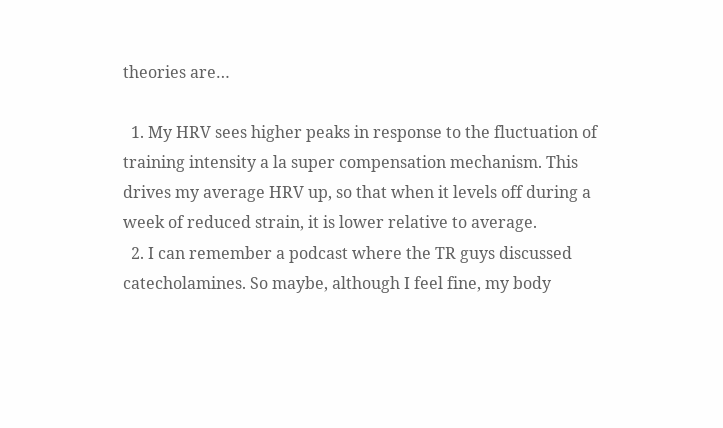theories are…

  1. My HRV sees higher peaks in response to the fluctuation of training intensity a la super compensation mechanism. This drives my average HRV up, so that when it levels off during a week of reduced strain, it is lower relative to average.
  2. I can remember a podcast where the TR guys discussed catecholamines. So maybe, although I feel fine, my body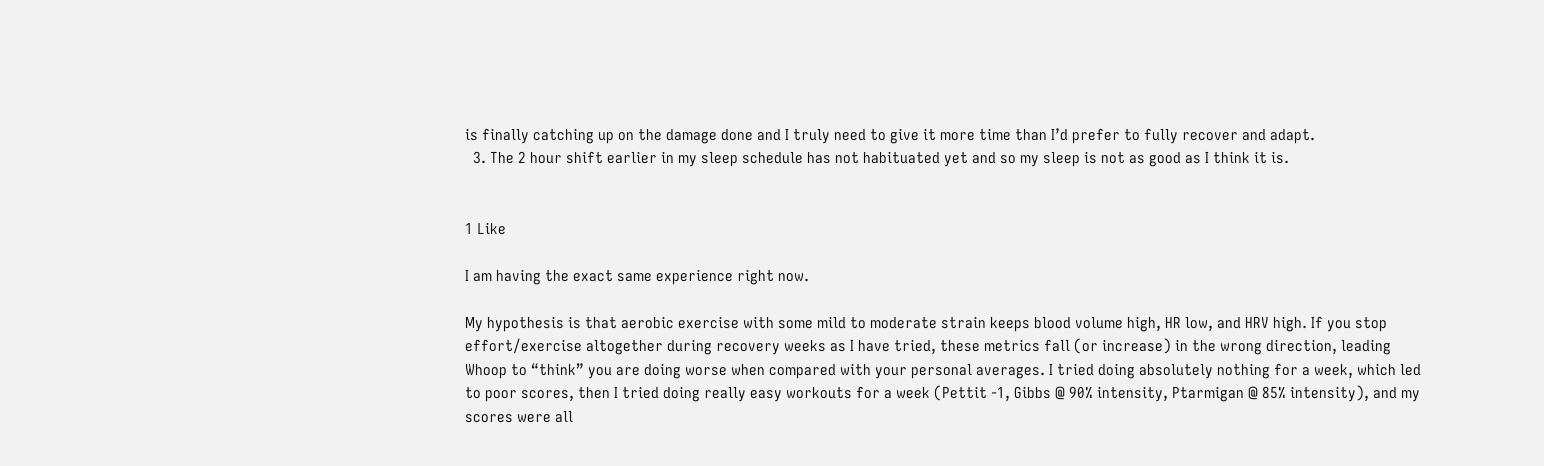is finally catching up on the damage done and I truly need to give it more time than I’d prefer to fully recover and adapt.
  3. The 2 hour shift earlier in my sleep schedule has not habituated yet and so my sleep is not as good as I think it is.


1 Like

I am having the exact same experience right now.

My hypothesis is that aerobic exercise with some mild to moderate strain keeps blood volume high, HR low, and HRV high. If you stop effort/exercise altogether during recovery weeks as I have tried, these metrics fall (or increase) in the wrong direction, leading Whoop to “think” you are doing worse when compared with your personal averages. I tried doing absolutely nothing for a week, which led to poor scores, then I tried doing really easy workouts for a week (Pettit -1, Gibbs @ 90% intensity, Ptarmigan @ 85% intensity), and my scores were all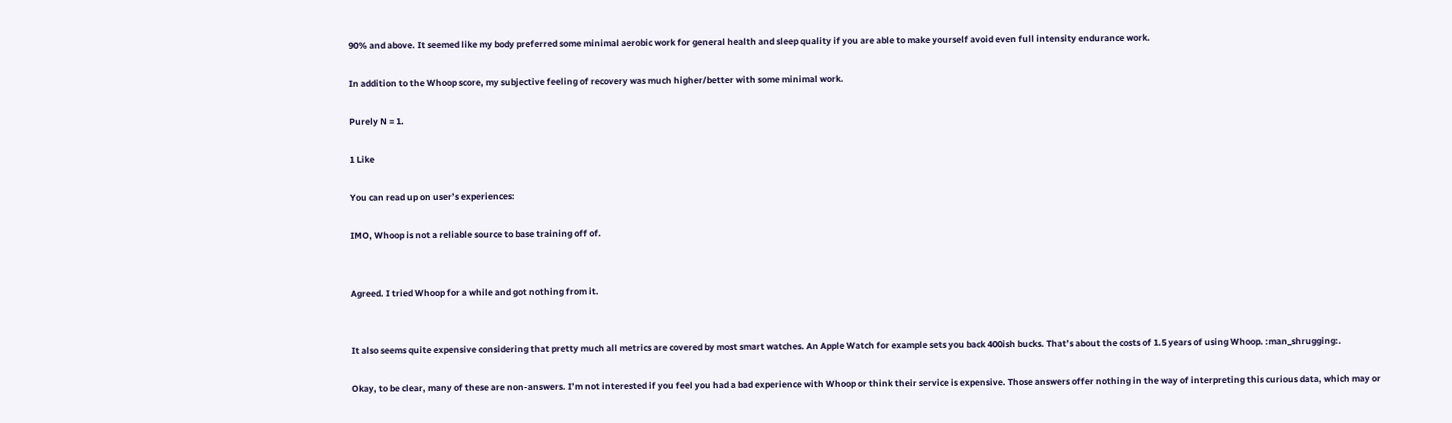90% and above. It seemed like my body preferred some minimal aerobic work for general health and sleep quality if you are able to make yourself avoid even full intensity endurance work.

In addition to the Whoop score, my subjective feeling of recovery was much higher/better with some minimal work.

Purely N = 1.

1 Like

You can read up on user’s experiences:

IMO, Whoop is not a reliable source to base training off of.


Agreed. I tried Whoop for a while and got nothing from it.


It also seems quite expensive considering that pretty much all metrics are covered by most smart watches. An Apple Watch for example sets you back 400ish bucks. That’s about the costs of 1.5 years of using Whoop. :man_shrugging:.

Okay, to be clear, many of these are non-answers. I’m not interested if you feel you had a bad experience with Whoop or think their service is expensive. Those answers offer nothing in the way of interpreting this curious data, which may or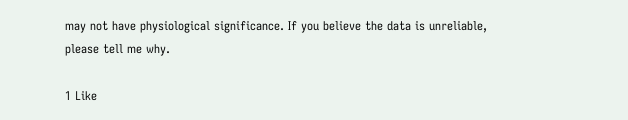may not have physiological significance. If you believe the data is unreliable, please tell me why.

1 Like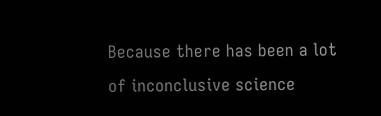Because there has been a lot of inconclusive science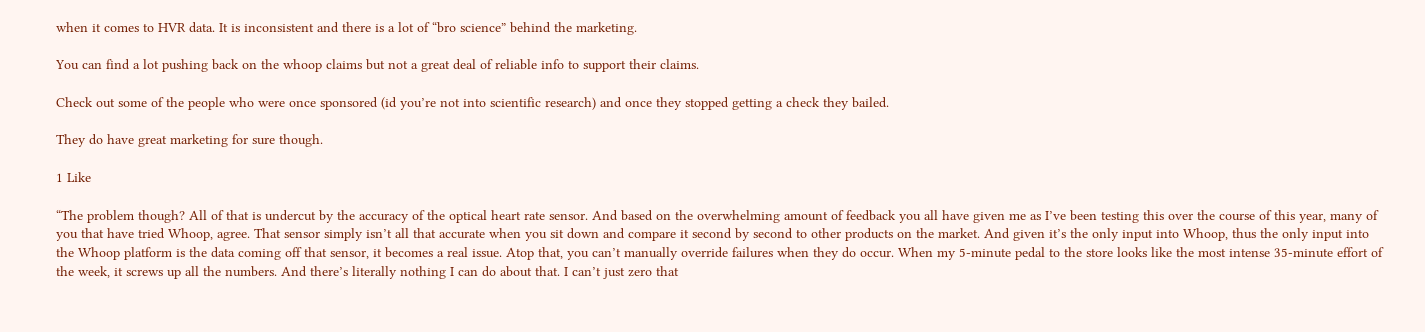when it comes to HVR data. It is inconsistent and there is a lot of “bro science” behind the marketing.

You can find a lot pushing back on the whoop claims but not a great deal of reliable info to support their claims.

Check out some of the people who were once sponsored (id you’re not into scientific research) and once they stopped getting a check they bailed.

They do have great marketing for sure though.

1 Like

“The problem though? All of that is undercut by the accuracy of the optical heart rate sensor. And based on the overwhelming amount of feedback you all have given me as I’ve been testing this over the course of this year, many of you that have tried Whoop, agree. That sensor simply isn’t all that accurate when you sit down and compare it second by second to other products on the market. And given it’s the only input into Whoop, thus the only input into the Whoop platform is the data coming off that sensor, it becomes a real issue. Atop that, you can’t manually override failures when they do occur. When my 5-minute pedal to the store looks like the most intense 35-minute effort of the week, it screws up all the numbers. And there’s literally nothing I can do about that. I can’t just zero that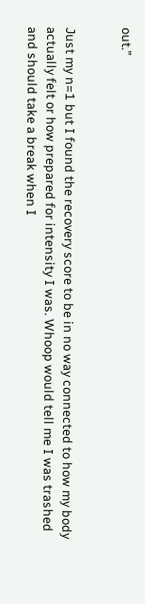out.”


Just my n=1 but I found the recovery score to be in no way connected to how my body actually felt or how prepared for intensity I was. Whoop would tell me I was trashed and should take a break when I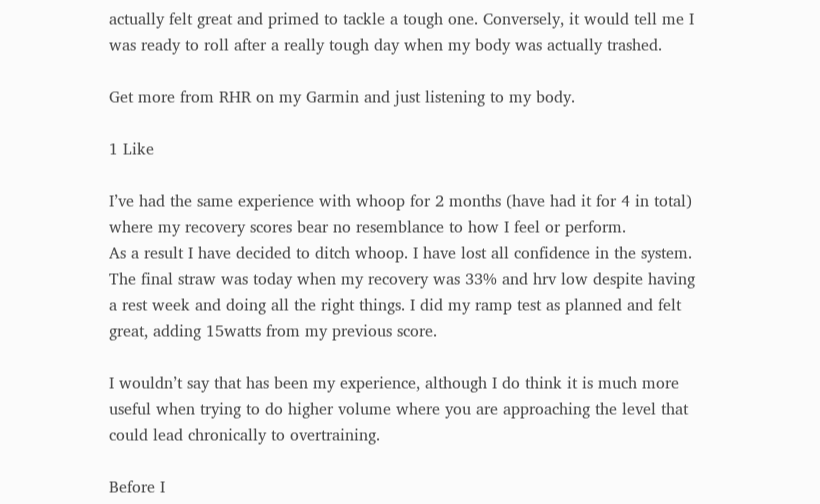actually felt great and primed to tackle a tough one. Conversely, it would tell me I was ready to roll after a really tough day when my body was actually trashed.

Get more from RHR on my Garmin and just listening to my body.

1 Like

I’ve had the same experience with whoop for 2 months (have had it for 4 in total) where my recovery scores bear no resemblance to how I feel or perform.
As a result I have decided to ditch whoop. I have lost all confidence in the system.
The final straw was today when my recovery was 33% and hrv low despite having a rest week and doing all the right things. I did my ramp test as planned and felt great, adding 15watts from my previous score.

I wouldn’t say that has been my experience, although I do think it is much more useful when trying to do higher volume where you are approaching the level that could lead chronically to overtraining.

Before I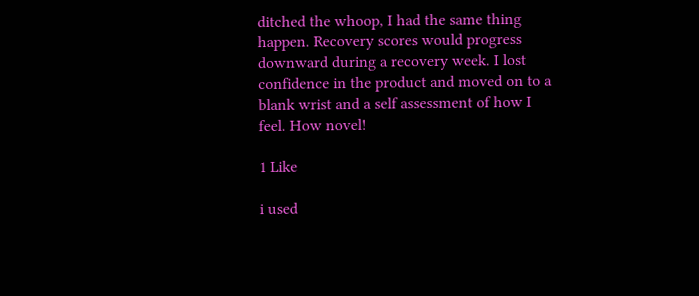ditched the whoop, I had the same thing happen. Recovery scores would progress downward during a recovery week. I lost confidence in the product and moved on to a blank wrist and a self assessment of how I feel. How novel!

1 Like

i used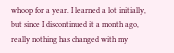whoop for a year. I learned a lot initially, but since I discontinued it a month ago, really nothing has changed with my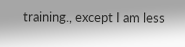training., except I am less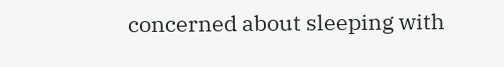concerned about sleeping with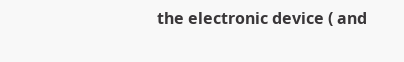the electronic device ( and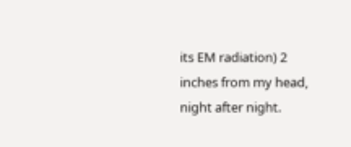its EM radiation) 2 inches from my head, night after night.